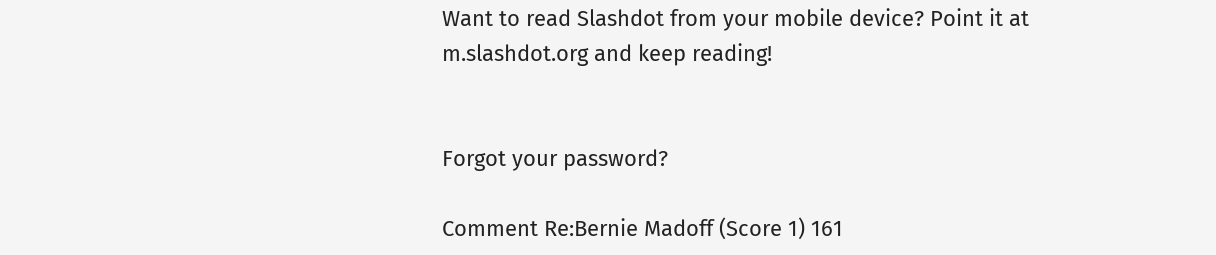Want to read Slashdot from your mobile device? Point it at m.slashdot.org and keep reading!


Forgot your password?

Comment Re:Bernie Madoff (Score 1) 161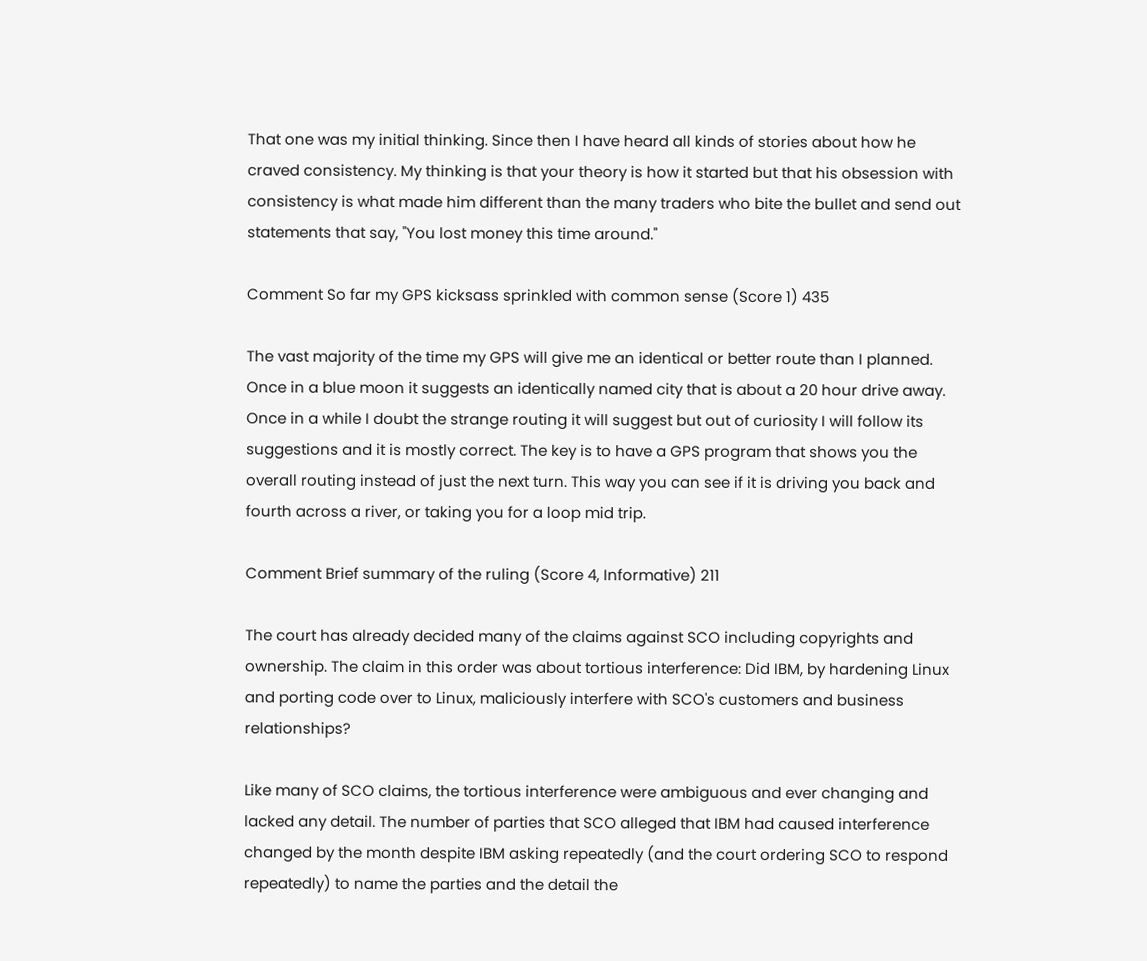That one was my initial thinking. Since then I have heard all kinds of stories about how he craved consistency. My thinking is that your theory is how it started but that his obsession with consistency is what made him different than the many traders who bite the bullet and send out statements that say, "You lost money this time around."

Comment So far my GPS kicksass sprinkled with common sense (Score 1) 435

The vast majority of the time my GPS will give me an identical or better route than I planned. Once in a blue moon it suggests an identically named city that is about a 20 hour drive away. Once in a while I doubt the strange routing it will suggest but out of curiosity I will follow its suggestions and it is mostly correct. The key is to have a GPS program that shows you the overall routing instead of just the next turn. This way you can see if it is driving you back and fourth across a river, or taking you for a loop mid trip.

Comment Brief summary of the ruling (Score 4, Informative) 211

The court has already decided many of the claims against SCO including copyrights and ownership. The claim in this order was about tortious interference: Did IBM, by hardening Linux and porting code over to Linux, maliciously interfere with SCO's customers and business relationships?

Like many of SCO claims, the tortious interference were ambiguous and ever changing and lacked any detail. The number of parties that SCO alleged that IBM had caused interference changed by the month despite IBM asking repeatedly (and the court ordering SCO to respond repeatedly) to name the parties and the detail the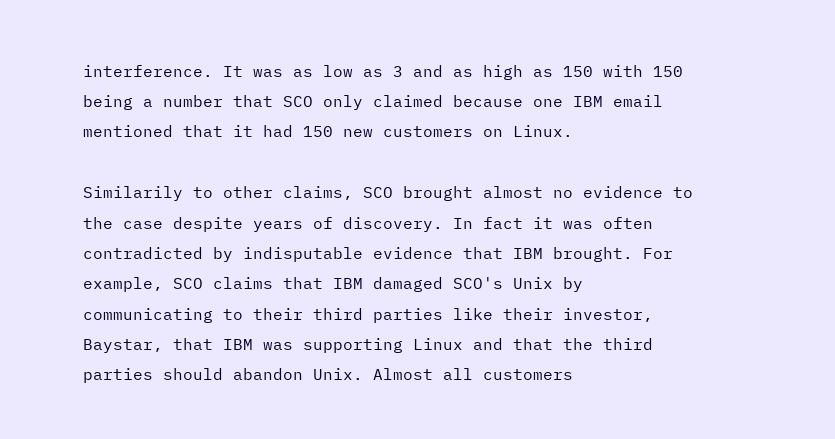interference. It was as low as 3 and as high as 150 with 150 being a number that SCO only claimed because one IBM email mentioned that it had 150 new customers on Linux.

Similarily to other claims, SCO brought almost no evidence to the case despite years of discovery. In fact it was often contradicted by indisputable evidence that IBM brought. For example, SCO claims that IBM damaged SCO's Unix by communicating to their third parties like their investor, Baystar, that IBM was supporting Linux and that the third parties should abandon Unix. Almost all customers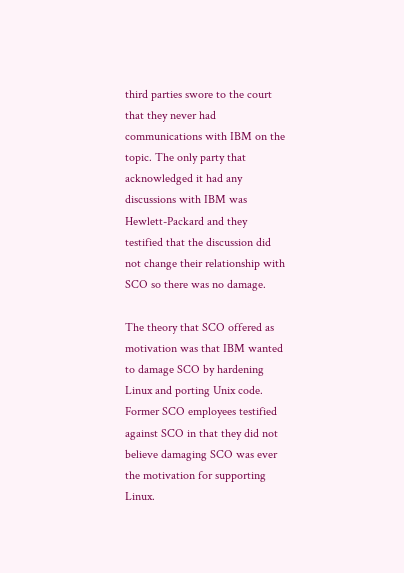third parties swore to the court that they never had communications with IBM on the topic. The only party that acknowledged it had any discussions with IBM was Hewlett-Packard and they testified that the discussion did not change their relationship with SCO so there was no damage.

The theory that SCO offered as motivation was that IBM wanted to damage SCO by hardening Linux and porting Unix code. Former SCO employees testified against SCO in that they did not believe damaging SCO was ever the motivation for supporting Linux.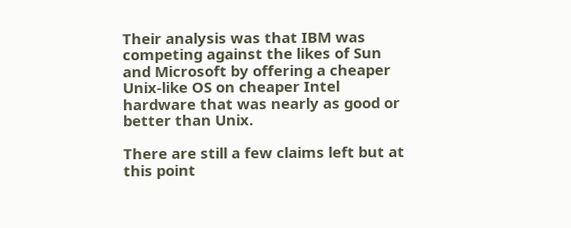Their analysis was that IBM was competing against the likes of Sun and Microsoft by offering a cheaper Unix-like OS on cheaper Intel hardware that was nearly as good or better than Unix.

There are still a few claims left but at this point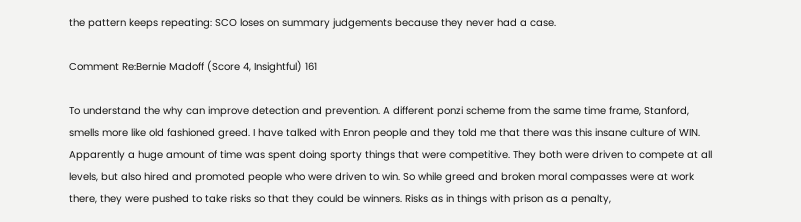the pattern keeps repeating: SCO loses on summary judgements because they never had a case.

Comment Re:Bernie Madoff (Score 4, Insightful) 161

To understand the why can improve detection and prevention. A different ponzi scheme from the same time frame, Stanford, smells more like old fashioned greed. I have talked with Enron people and they told me that there was this insane culture of WIN. Apparently a huge amount of time was spent doing sporty things that were competitive. They both were driven to compete at all levels, but also hired and promoted people who were driven to win. So while greed and broken moral compasses were at work there, they were pushed to take risks so that they could be winners. Risks as in things with prison as a penalty,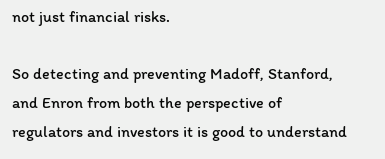not just financial risks.

So detecting and preventing Madoff, Stanford, and Enron from both the perspective of regulators and investors it is good to understand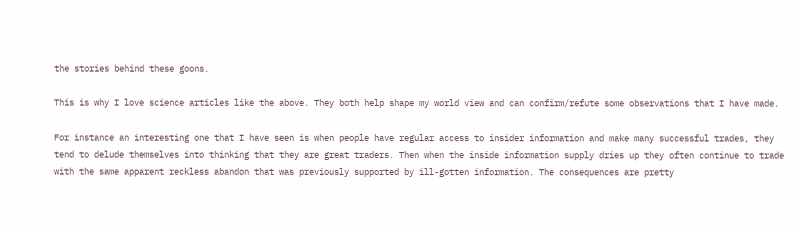the stories behind these goons.

This is why I love science articles like the above. They both help shape my world view and can confirm/refute some observations that I have made.

For instance an interesting one that I have seen is when people have regular access to insider information and make many successful trades, they tend to delude themselves into thinking that they are great traders. Then when the inside information supply dries up they often continue to trade with the same apparent reckless abandon that was previously supported by ill-gotten information. The consequences are pretty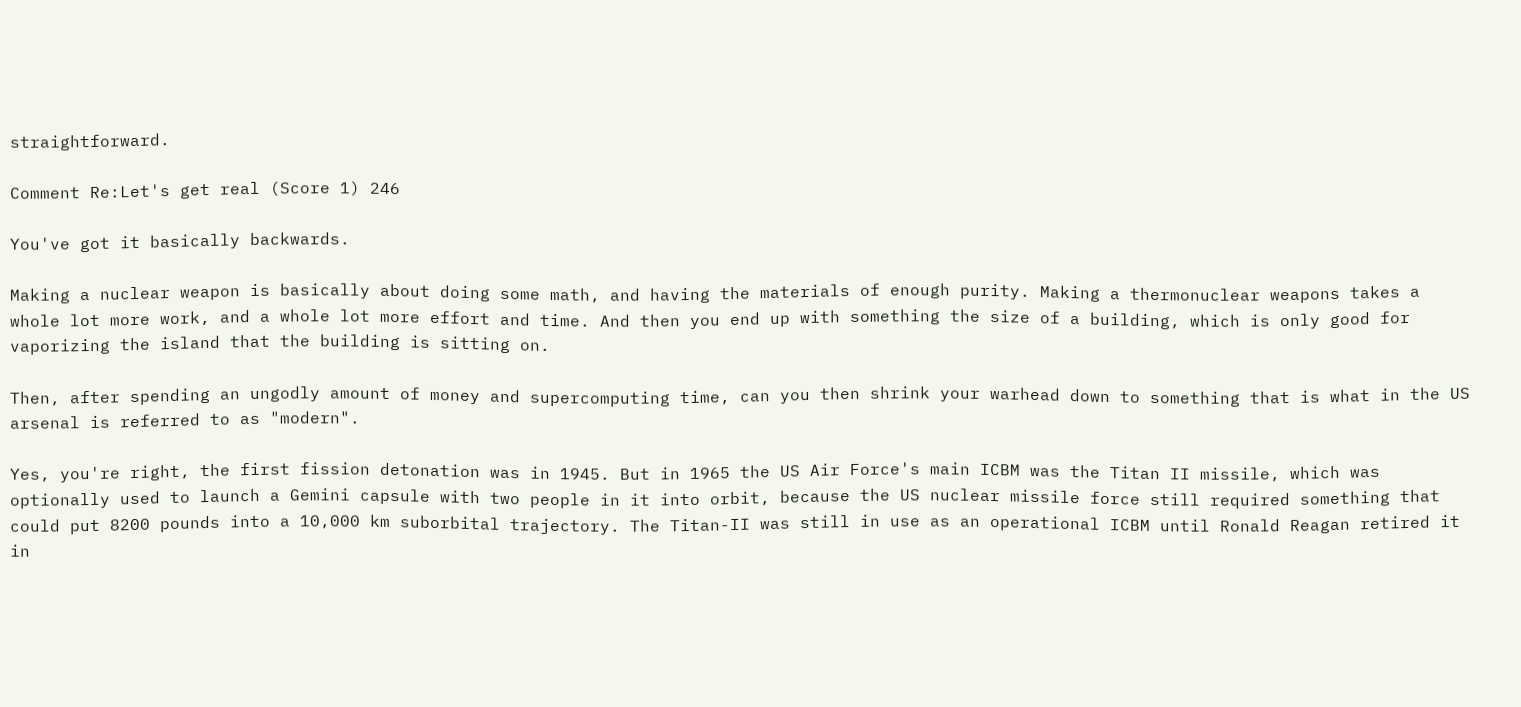straightforward.

Comment Re:Let's get real (Score 1) 246

You've got it basically backwards.

Making a nuclear weapon is basically about doing some math, and having the materials of enough purity. Making a thermonuclear weapons takes a whole lot more work, and a whole lot more effort and time. And then you end up with something the size of a building, which is only good for vaporizing the island that the building is sitting on.

Then, after spending an ungodly amount of money and supercomputing time, can you then shrink your warhead down to something that is what in the US arsenal is referred to as "modern".

Yes, you're right, the first fission detonation was in 1945. But in 1965 the US Air Force's main ICBM was the Titan II missile, which was optionally used to launch a Gemini capsule with two people in it into orbit, because the US nuclear missile force still required something that could put 8200 pounds into a 10,000 km suborbital trajectory. The Titan-II was still in use as an operational ICBM until Ronald Reagan retired it in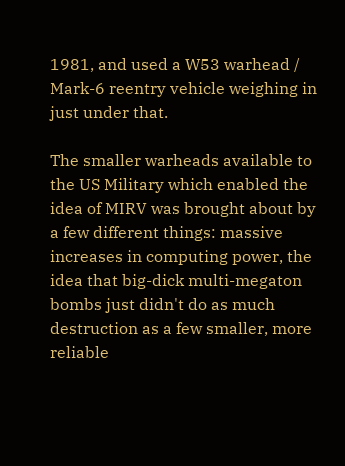1981, and used a W53 warhead / Mark-6 reentry vehicle weighing in just under that.

The smaller warheads available to the US Military which enabled the idea of MIRV was brought about by a few different things: massive increases in computing power, the idea that big-dick multi-megaton bombs just didn't do as much destruction as a few smaller, more reliable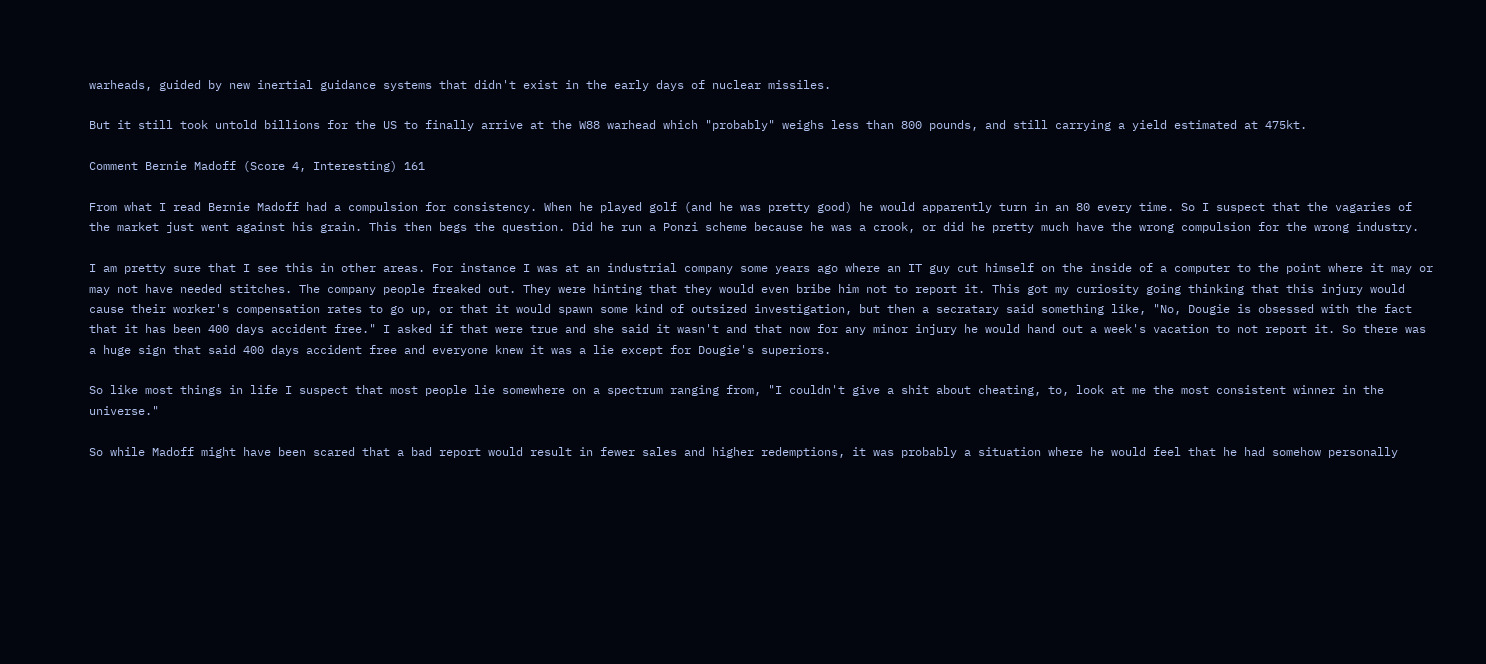warheads, guided by new inertial guidance systems that didn't exist in the early days of nuclear missiles.

But it still took untold billions for the US to finally arrive at the W88 warhead which "probably" weighs less than 800 pounds, and still carrying a yield estimated at 475kt.

Comment Bernie Madoff (Score 4, Interesting) 161

From what I read Bernie Madoff had a compulsion for consistency. When he played golf (and he was pretty good) he would apparently turn in an 80 every time. So I suspect that the vagaries of the market just went against his grain. This then begs the question. Did he run a Ponzi scheme because he was a crook, or did he pretty much have the wrong compulsion for the wrong industry.

I am pretty sure that I see this in other areas. For instance I was at an industrial company some years ago where an IT guy cut himself on the inside of a computer to the point where it may or may not have needed stitches. The company people freaked out. They were hinting that they would even bribe him not to report it. This got my curiosity going thinking that this injury would cause their worker's compensation rates to go up, or that it would spawn some kind of outsized investigation, but then a secratary said something like, "No, Dougie is obsessed with the fact that it has been 400 days accident free." I asked if that were true and she said it wasn't and that now for any minor injury he would hand out a week's vacation to not report it. So there was a huge sign that said 400 days accident free and everyone knew it was a lie except for Dougie's superiors.

So like most things in life I suspect that most people lie somewhere on a spectrum ranging from, "I couldn't give a shit about cheating, to, look at me the most consistent winner in the universe."

So while Madoff might have been scared that a bad report would result in fewer sales and higher redemptions, it was probably a situation where he would feel that he had somehow personally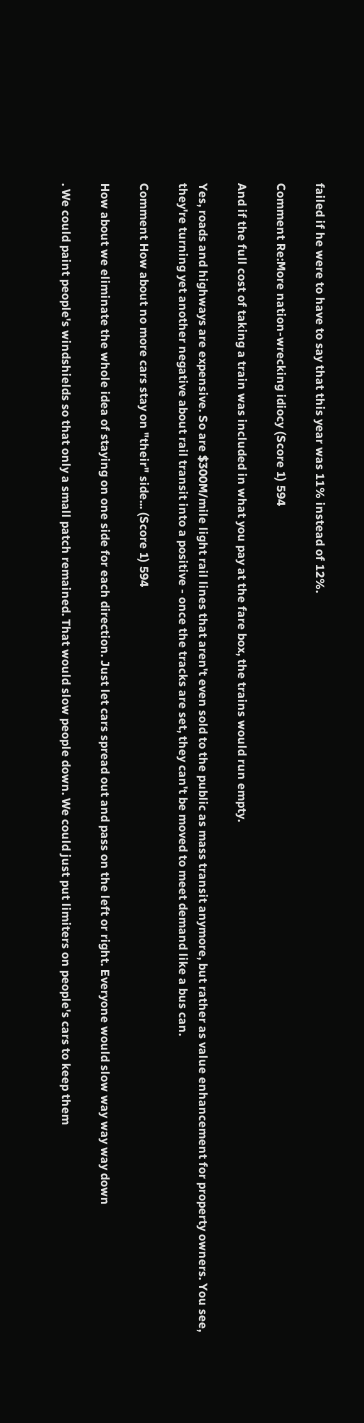failed if he were to have to say that this year was 11% instead of 12%.

Comment Re:More nation-wrecking idiocy (Score 1) 594

And if the full cost of taking a train was included in what you pay at the fare box, the trains would run empty.

Yes, roads and highways are expensive. So are $300M/mile light rail lines that aren't even sold to the public as mass transit anymore, but rather as value enhancement for property owners. You see, they're turning yet another negative about rail transit into a positive - once the tracks are set, they can't be moved to meet demand like a bus can.

Comment How about no more cars stay on "their" side... (Score 1) 594

How about we eliminate the whole idea of staying on one side for each direction. Just let cars spread out and pass on the left or right. Everyone would slow way way way down

. We could paint people's windshields so that only a small patch remained. That would slow people down. We could just put limiters on people's cars to keep them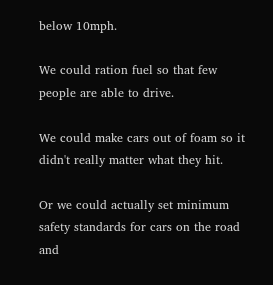below 10mph.

We could ration fuel so that few people are able to drive.

We could make cars out of foam so it didn't really matter what they hit.

Or we could actually set minimum safety standards for cars on the road and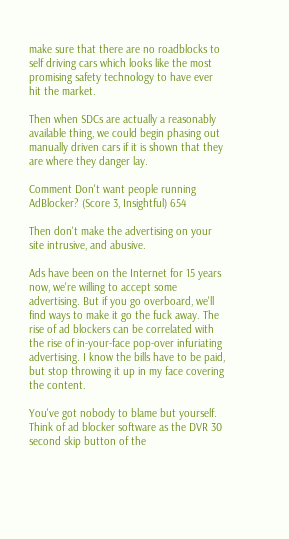make sure that there are no roadblocks to self driving cars which looks like the most promising safety technology to have ever hit the market.

Then when SDCs are actually a reasonably available thing, we could begin phasing out manually driven cars if it is shown that they are where they danger lay.

Comment Don't want people running AdBlocker? (Score 3, Insightful) 654

Then don't make the advertising on your site intrusive, and abusive.

Ads have been on the Internet for 15 years now, we're willing to accept some advertising. But if you go overboard, we'll find ways to make it go the fuck away. The rise of ad blockers can be correlated with the rise of in-your-face pop-over infuriating advertising. I know the bills have to be paid, but stop throwing it up in my face covering the content.

You've got nobody to blame but yourself. Think of ad blocker software as the DVR 30 second skip button of the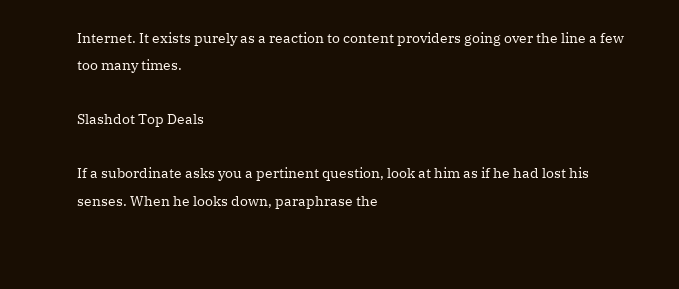Internet. It exists purely as a reaction to content providers going over the line a few too many times.

Slashdot Top Deals

If a subordinate asks you a pertinent question, look at him as if he had lost his senses. When he looks down, paraphrase the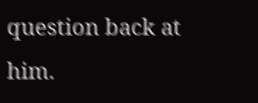question back at him.